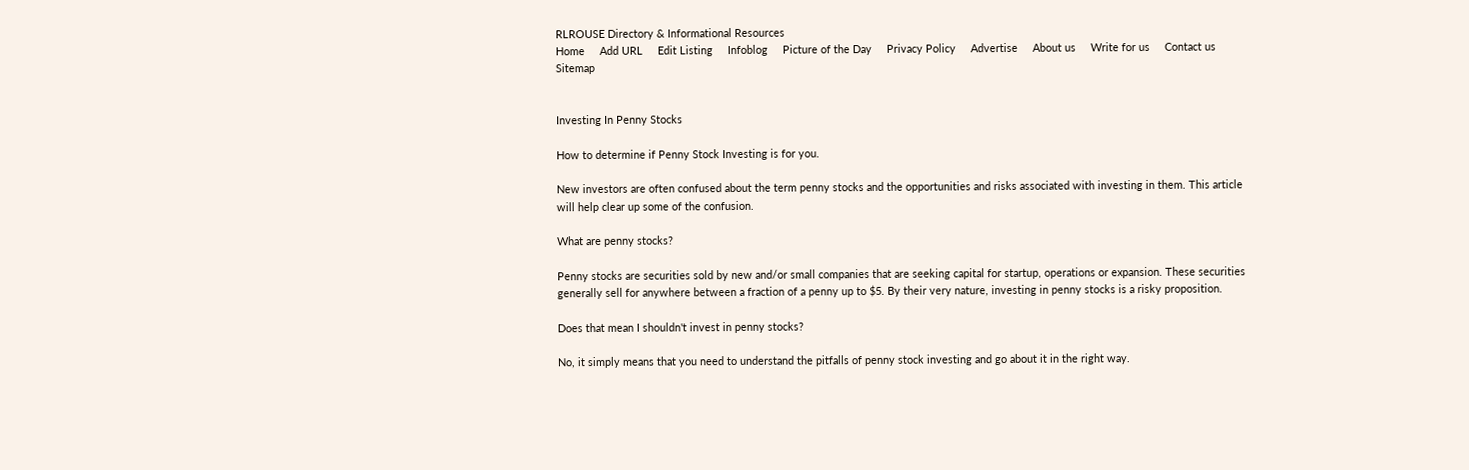RLROUSE Directory & Informational Resources
Home     Add URL     Edit Listing     Infoblog     Picture of the Day     Privacy Policy     Advertise     About us     Write for us     Contact us     Sitemap


Investing In Penny Stocks

How to determine if Penny Stock Investing is for you.

New investors are often confused about the term penny stocks and the opportunities and risks associated with investing in them. This article will help clear up some of the confusion.

What are penny stocks?

Penny stocks are securities sold by new and/or small companies that are seeking capital for startup, operations or expansion. These securities generally sell for anywhere between a fraction of a penny up to $5. By their very nature, investing in penny stocks is a risky proposition.

Does that mean I shouldn't invest in penny stocks?

No, it simply means that you need to understand the pitfalls of penny stock investing and go about it in the right way.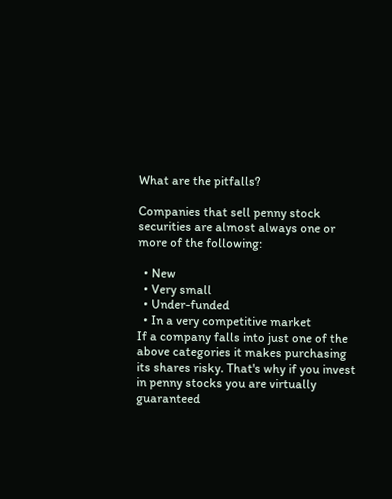What are the pitfalls?

Companies that sell penny stock securities are almost always one or more of the following:

  • New
  • Very small
  • Under-funded
  • In a very competitive market
If a company falls into just one of the above categories it makes purchasing its shares risky. That's why if you invest in penny stocks you are virtually guaranteed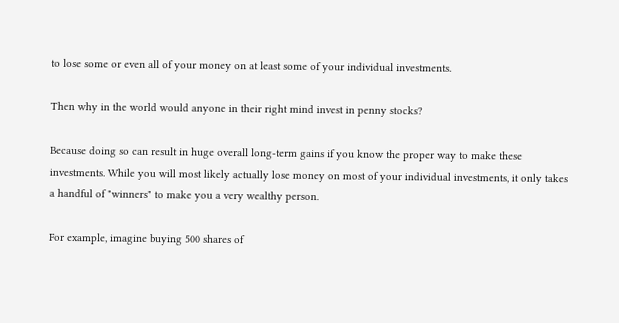to lose some or even all of your money on at least some of your individual investments.

Then why in the world would anyone in their right mind invest in penny stocks?

Because doing so can result in huge overall long-term gains if you know the proper way to make these investments. While you will most likely actually lose money on most of your individual investments, it only takes a handful of "winners" to make you a very wealthy person.

For example, imagine buying 500 shares of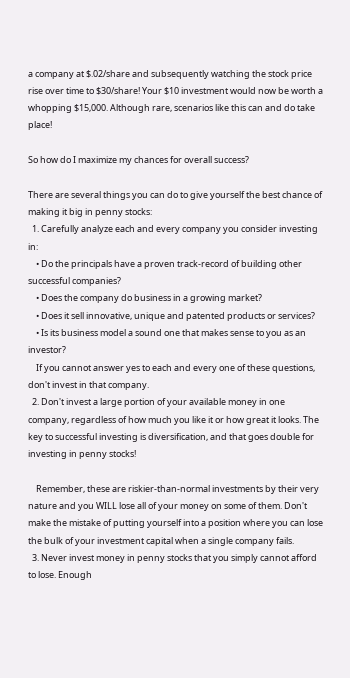a company at $.02/share and subsequently watching the stock price rise over time to $30/share! Your $10 investment would now be worth a whopping $15,000. Although rare, scenarios like this can and do take place!

So how do I maximize my chances for overall success?

There are several things you can do to give yourself the best chance of making it big in penny stocks:
  1. Carefully analyze each and every company you consider investing in:
    • Do the principals have a proven track-record of building other successful companies?
    • Does the company do business in a growing market?
    • Does it sell innovative, unique and patented products or services?
    • Is its business model a sound one that makes sense to you as an investor?
    If you cannot answer yes to each and every one of these questions, don't invest in that company.
  2. Don't invest a large portion of your available money in one company, regardless of how much you like it or how great it looks. The key to successful investing is diversification, and that goes double for investing in penny stocks!

    Remember, these are riskier-than-normal investments by their very nature and you WILL lose all of your money on some of them. Don't make the mistake of putting yourself into a position where you can lose the bulk of your investment capital when a single company fails.
  3. Never invest money in penny stocks that you simply cannot afford to lose. Enough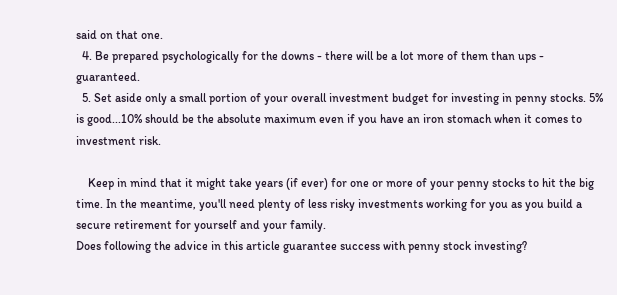said on that one.
  4. Be prepared psychologically for the downs - there will be a lot more of them than ups - guaranteed.
  5. Set aside only a small portion of your overall investment budget for investing in penny stocks. 5% is good...10% should be the absolute maximum even if you have an iron stomach when it comes to investment risk.

    Keep in mind that it might take years (if ever) for one or more of your penny stocks to hit the big time. In the meantime, you'll need plenty of less risky investments working for you as you build a secure retirement for yourself and your family.
Does following the advice in this article guarantee success with penny stock investing?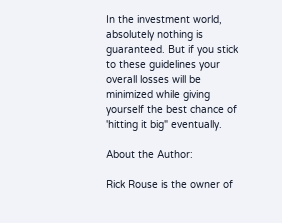In the investment world, absolutely nothing is guaranteed. But if you stick to these guidelines your overall losses will be minimized while giving yourself the best chance of 'hitting it big" eventually.

About the Author:

Rick Rouse is the owner of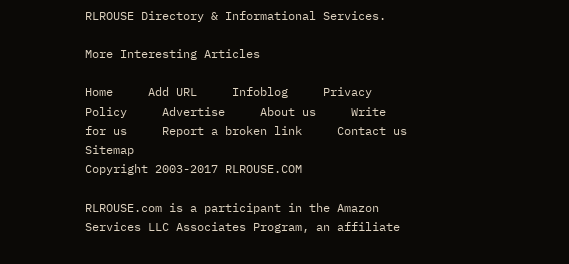RLROUSE Directory & Informational Services.

More Interesting Articles

Home     Add URL     Infoblog     Privacy Policy     Advertise     About us     Write for us     Report a broken link     Contact us     Sitemap
Copyright 2003-2017 RLROUSE.COM

RLROUSE.com is a participant in the Amazon Services LLC Associates Program, an affiliate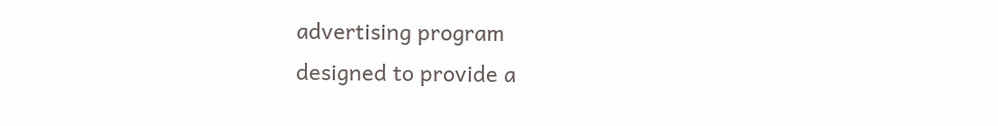advertising program
designed to provide a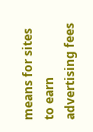means for sites to earn advertising fees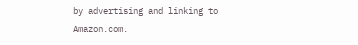by advertising and linking to Amazon.com.